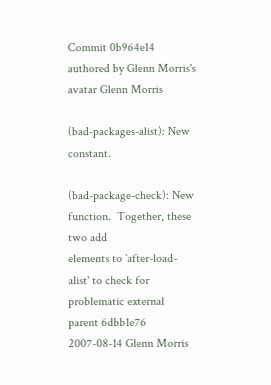Commit 0b964e14 authored by Glenn Morris's avatar Glenn Morris

(bad-packages-alist): New constant.

(bad-package-check): New function.  Together, these two add
elements to `after-load-alist' to check for problematic external
parent 6dbb1e76
2007-08-14 Glenn Morris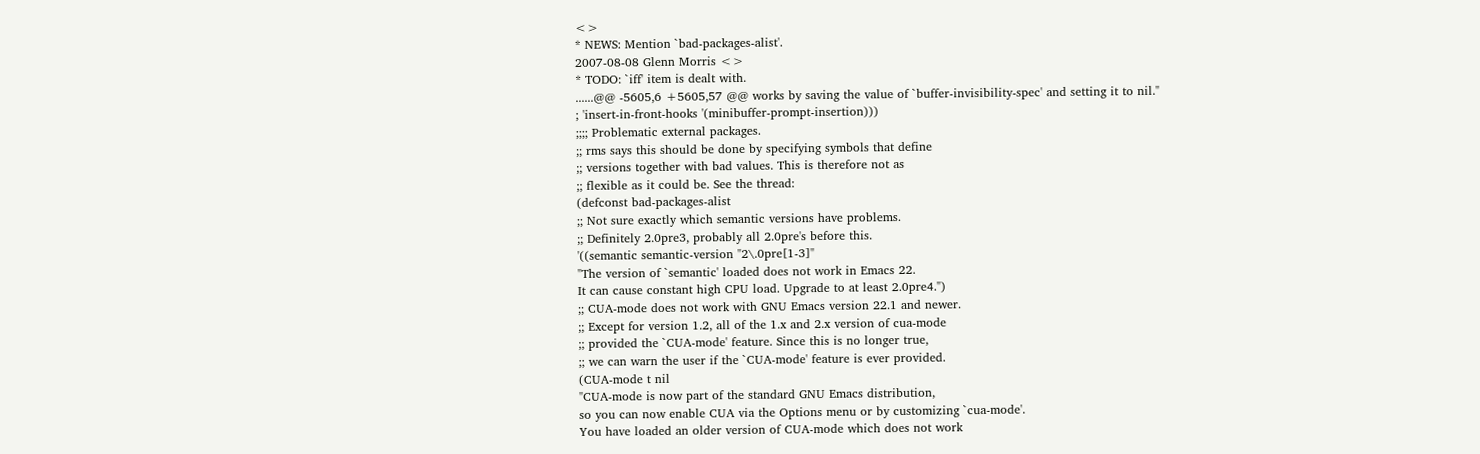<>
* NEWS: Mention `bad-packages-alist'.
2007-08-08 Glenn Morris <>
* TODO: `iff' item is dealt with.
......@@ -5605,6 +5605,57 @@ works by saving the value of `buffer-invisibility-spec' and setting it to nil."
; 'insert-in-front-hooks '(minibuffer-prompt-insertion)))
;;;; Problematic external packages.
;; rms says this should be done by specifying symbols that define
;; versions together with bad values. This is therefore not as
;; flexible as it could be. See the thread:
(defconst bad-packages-alist
;; Not sure exactly which semantic versions have problems.
;; Definitely 2.0pre3, probably all 2.0pre's before this.
'((semantic semantic-version "2\.0pre[1-3]"
"The version of `semantic' loaded does not work in Emacs 22.
It can cause constant high CPU load. Upgrade to at least 2.0pre4.")
;; CUA-mode does not work with GNU Emacs version 22.1 and newer.
;; Except for version 1.2, all of the 1.x and 2.x version of cua-mode
;; provided the `CUA-mode' feature. Since this is no longer true,
;; we can warn the user if the `CUA-mode' feature is ever provided.
(CUA-mode t nil
"CUA-mode is now part of the standard GNU Emacs distribution,
so you can now enable CUA via the Options menu or by customizing `cua-mode'.
You have loaded an older version of CUA-mode which does not work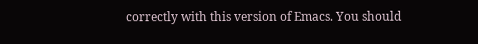correctly with this version of Emacs. You should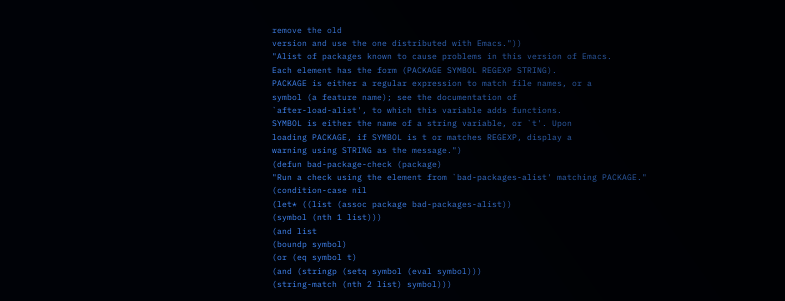remove the old
version and use the one distributed with Emacs."))
"Alist of packages known to cause problems in this version of Emacs.
Each element has the form (PACKAGE SYMBOL REGEXP STRING).
PACKAGE is either a regular expression to match file names, or a
symbol (a feature name); see the documentation of
`after-load-alist', to which this variable adds functions.
SYMBOL is either the name of a string variable, or `t'. Upon
loading PACKAGE, if SYMBOL is t or matches REGEXP, display a
warning using STRING as the message.")
(defun bad-package-check (package)
"Run a check using the element from `bad-packages-alist' matching PACKAGE."
(condition-case nil
(let* ((list (assoc package bad-packages-alist))
(symbol (nth 1 list)))
(and list
(boundp symbol)
(or (eq symbol t)
(and (stringp (setq symbol (eval symbol)))
(string-match (nth 2 list) symbol)))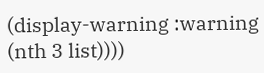(display-warning :warning (nth 3 list))))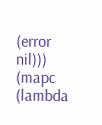(error nil)))
(mapc (lambda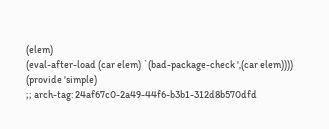(elem)
(eval-after-load (car elem) `(bad-package-check ',(car elem))))
(provide 'simple)
;; arch-tag: 24af67c0-2a49-44f6-b3b1-312d8b570dfd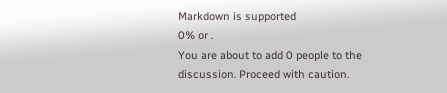Markdown is supported
0% or .
You are about to add 0 people to the discussion. Proceed with caution.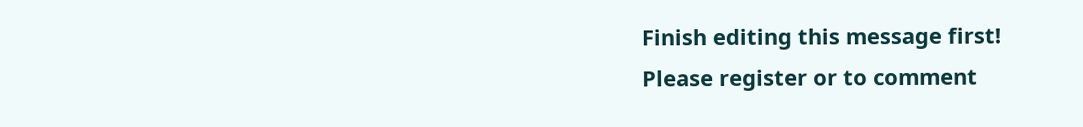Finish editing this message first!
Please register or to comment